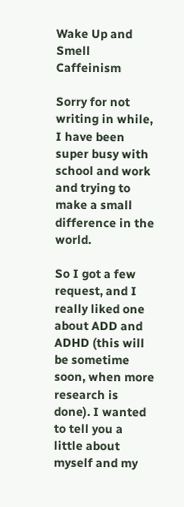Wake Up and Smell Caffeinism

Sorry for not writing in while, I have been super busy with school and work and trying to make a small difference in the world.

So I got a few request, and I really liked one about ADD and ADHD (this will be sometime soon, when more research is done). I wanted to tell you a little about myself and my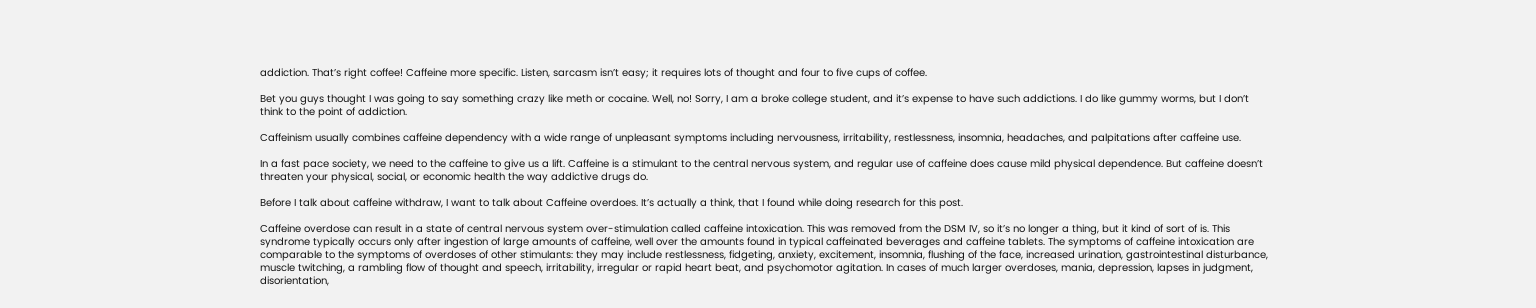addiction. That’s right coffee! Caffeine more specific. Listen, sarcasm isn’t easy; it requires lots of thought and four to five cups of coffee.

Bet you guys thought I was going to say something crazy like meth or cocaine. Well, no! Sorry, I am a broke college student, and it’s expense to have such addictions. I do like gummy worms, but I don’t think to the point of addiction.

Caffeinism usually combines caffeine dependency with a wide range of unpleasant symptoms including nervousness, irritability, restlessness, insomnia, headaches, and palpitations after caffeine use.

In a fast pace society, we need to the caffeine to give us a lift. Caffeine is a stimulant to the central nervous system, and regular use of caffeine does cause mild physical dependence. But caffeine doesn’t threaten your physical, social, or economic health the way addictive drugs do.

Before I talk about caffeine withdraw, I want to talk about Caffeine overdoes. It’s actually a think, that I found while doing research for this post.

Caffeine overdose can result in a state of central nervous system over-stimulation called caffeine intoxication. This was removed from the DSM IV, so it’s no longer a thing, but it kind of sort of is. This syndrome typically occurs only after ingestion of large amounts of caffeine, well over the amounts found in typical caffeinated beverages and caffeine tablets. The symptoms of caffeine intoxication are comparable to the symptoms of overdoses of other stimulants: they may include restlessness, fidgeting, anxiety, excitement, insomnia, flushing of the face, increased urination, gastrointestinal disturbance, muscle twitching, a rambling flow of thought and speech, irritability, irregular or rapid heart beat, and psychomotor agitation. In cases of much larger overdoses, mania, depression, lapses in judgment, disorientation,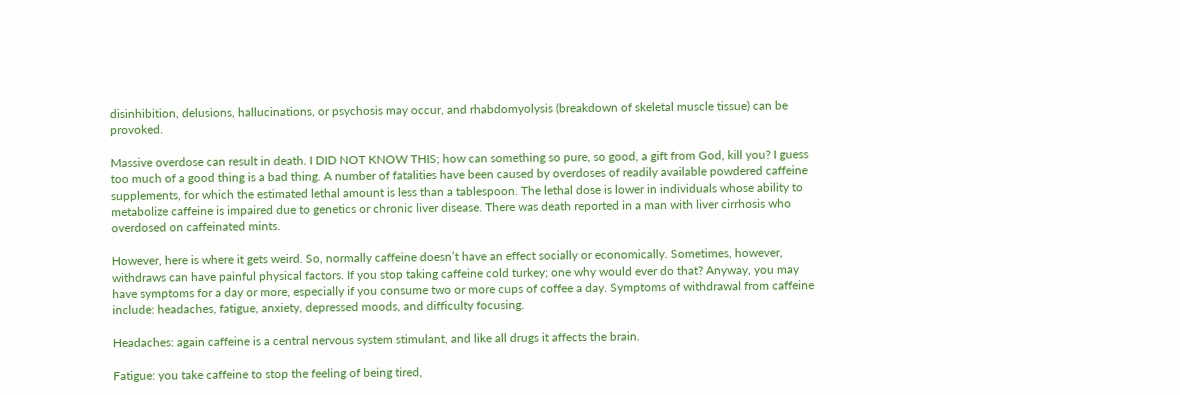disinhibition, delusions, hallucinations, or psychosis may occur, and rhabdomyolysis (breakdown of skeletal muscle tissue) can be provoked.

Massive overdose can result in death. I DID NOT KNOW THIS; how can something so pure, so good, a gift from God, kill you? I guess too much of a good thing is a bad thing. A number of fatalities have been caused by overdoses of readily available powdered caffeine supplements, for which the estimated lethal amount is less than a tablespoon. The lethal dose is lower in individuals whose ability to metabolize caffeine is impaired due to genetics or chronic liver disease. There was death reported in a man with liver cirrhosis who overdosed on caffeinated mints.

However, here is where it gets weird. So, normally caffeine doesn’t have an effect socially or economically. Sometimes, however, withdraws can have painful physical factors. If you stop taking caffeine cold turkey; one why would ever do that? Anyway, you may have symptoms for a day or more, especially if you consume two or more cups of coffee a day. Symptoms of withdrawal from caffeine include: headaches, fatigue, anxiety, depressed moods, and difficulty focusing.

Headaches: again caffeine is a central nervous system stimulant, and like all drugs it affects the brain.

Fatigue: you take caffeine to stop the feeling of being tired,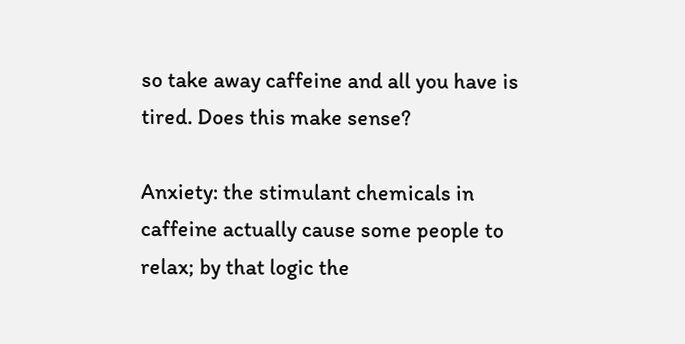so take away caffeine and all you have is tired. Does this make sense?

Anxiety: the stimulant chemicals in caffeine actually cause some people to relax; by that logic the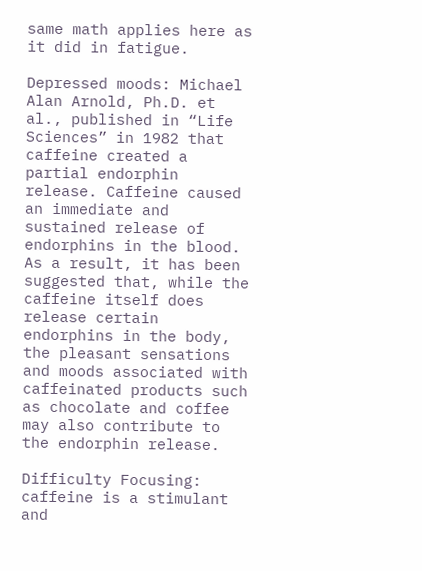same math applies here as it did in fatigue.

Depressed moods: Michael Alan Arnold, Ph.D. et al., published in “Life Sciences” in 1982 that caffeine created a partial endorphin release. Caffeine caused an immediate and sustained release of endorphins in the blood. As a result, it has been suggested that, while the caffeine itself does release certain endorphins in the body, the pleasant sensations and moods associated with caffeinated products such as chocolate and coffee may also contribute to the endorphin release.

Difficulty Focusing: caffeine is a stimulant and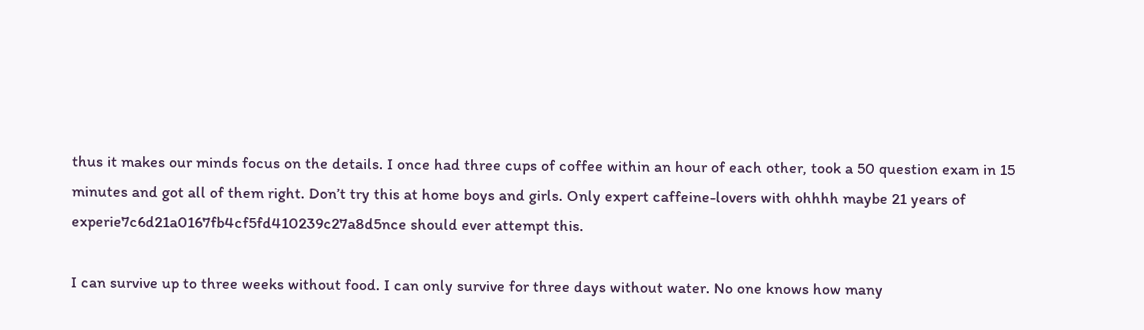thus it makes our minds focus on the details. I once had three cups of coffee within an hour of each other, took a 50 question exam in 15 minutes and got all of them right. Don’t try this at home boys and girls. Only expert caffeine-lovers with ohhhh maybe 21 years of experie7c6d21a0167fb4cf5fd410239c27a8d5nce should ever attempt this.

I can survive up to three weeks without food. I can only survive for three days without water. No one knows how many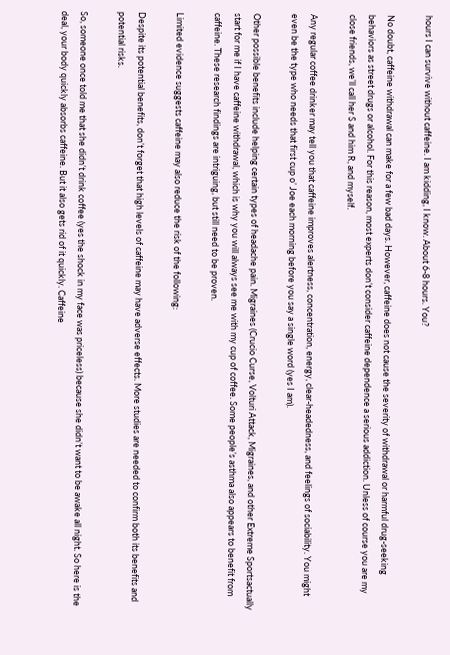hours I can survive without caffeine. I am kidding, I know. About 6-8 hours. You?

No doubt, caffeine withdrawal can make for a few bad days. However, caffeine does not cause the severity of withdrawal or harmful drug-seeking behaviors as street drugs or alcohol. For this reason, most experts don’t consider caffeine dependence a serious addiction. Unless of course you are my close friends, we’ll call her S and him R, and myself.

Any regular coffee drinker may tell you that caffeine improves alertness, concentration, energy, clear-headedness, and feelings of sociability. You might even be the type who needs that first cup o’ Joe each morning before you say a single word (yes I am).

Other possible benefits include helping certain types of headache pain. Migraines (Crucio Curse, Volturi Attack, Migraines, and other Extreme Sportsactually start for me if I have caffeine withdrawal, which is why you will always see me with my cup of coffee. Some people’s asthma also appears to benefit from caffeine. These research findings are intriguing, but still need to be proven.

Limited evidence suggests caffeine may also reduce the risk of the following:

Despite its potential benefits, don’t forget that high levels of caffeine may have adverse effects. More studies are needed to confirm both its benefits and potential risks.

So, someone once told me that she didn’t drink coffee (yes the shock in my face was priceless) because she didn’t want to be awake all night. So here is the deal, your body quickly absorbs caffeine. But it also gets rid of it quickly. Caffeine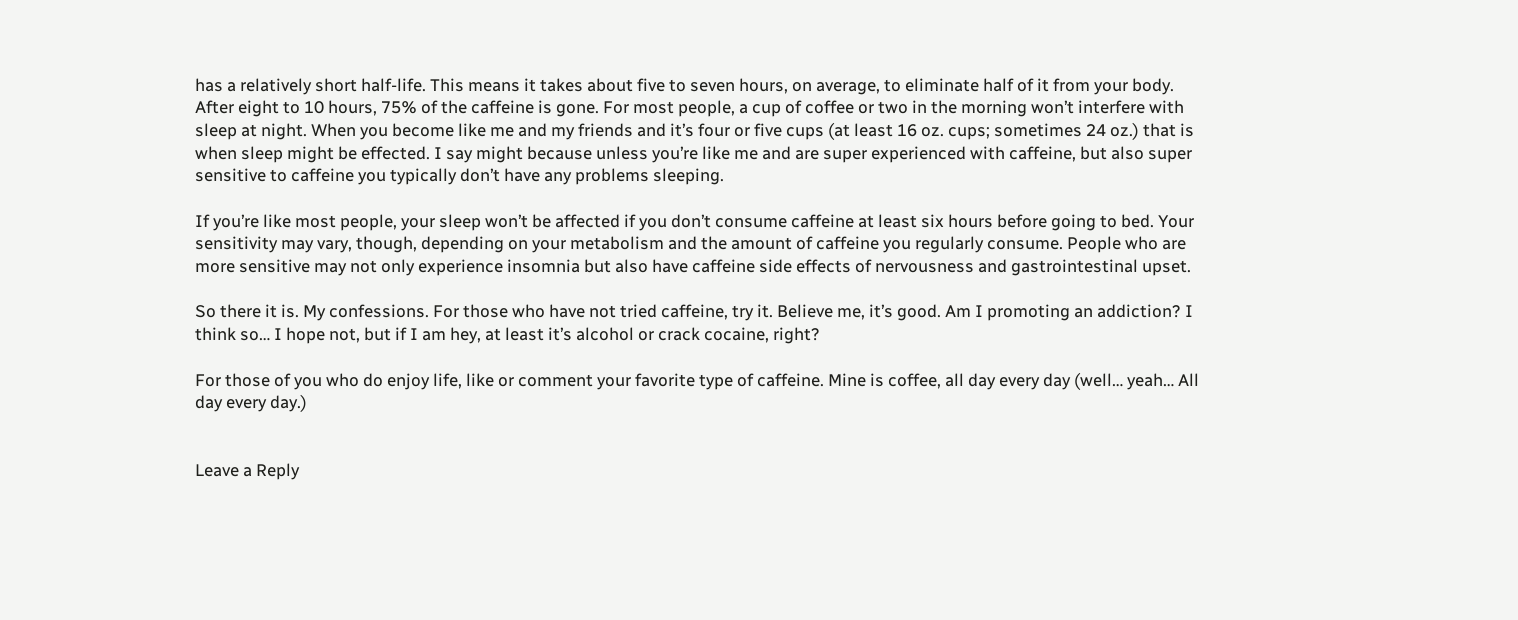has a relatively short half-life. This means it takes about five to seven hours, on average, to eliminate half of it from your body. After eight to 10 hours, 75% of the caffeine is gone. For most people, a cup of coffee or two in the morning won’t interfere with sleep at night. When you become like me and my friends and it’s four or five cups (at least 16 oz. cups; sometimes 24 oz.) that is when sleep might be effected. I say might because unless you’re like me and are super experienced with caffeine, but also super sensitive to caffeine you typically don’t have any problems sleeping.

If you’re like most people, your sleep won’t be affected if you don’t consume caffeine at least six hours before going to bed. Your sensitivity may vary, though, depending on your metabolism and the amount of caffeine you regularly consume. People who are more sensitive may not only experience insomnia but also have caffeine side effects of nervousness and gastrointestinal upset.

So there it is. My confessions. For those who have not tried caffeine, try it. Believe me, it’s good. Am I promoting an addiction? I think so… I hope not, but if I am hey, at least it’s alcohol or crack cocaine, right?

For those of you who do enjoy life, like or comment your favorite type of caffeine. Mine is coffee, all day every day (well… yeah… All day every day.)


Leave a Reply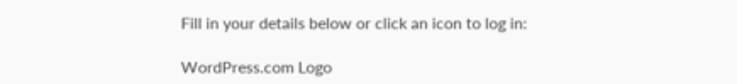Fill in your details below or click an icon to log in:

WordPress.com Logo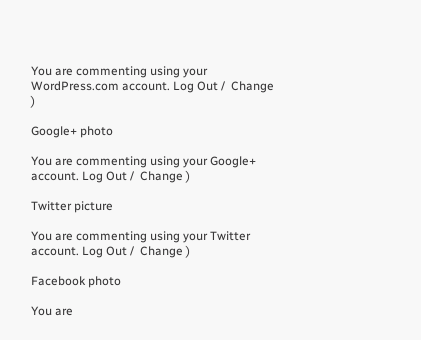You are commenting using your WordPress.com account. Log Out /  Change )

Google+ photo

You are commenting using your Google+ account. Log Out /  Change )

Twitter picture

You are commenting using your Twitter account. Log Out /  Change )

Facebook photo

You are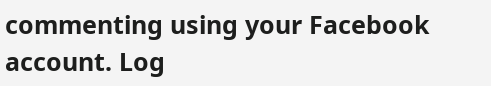commenting using your Facebook account. Log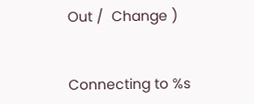Out /  Change )


Connecting to %s